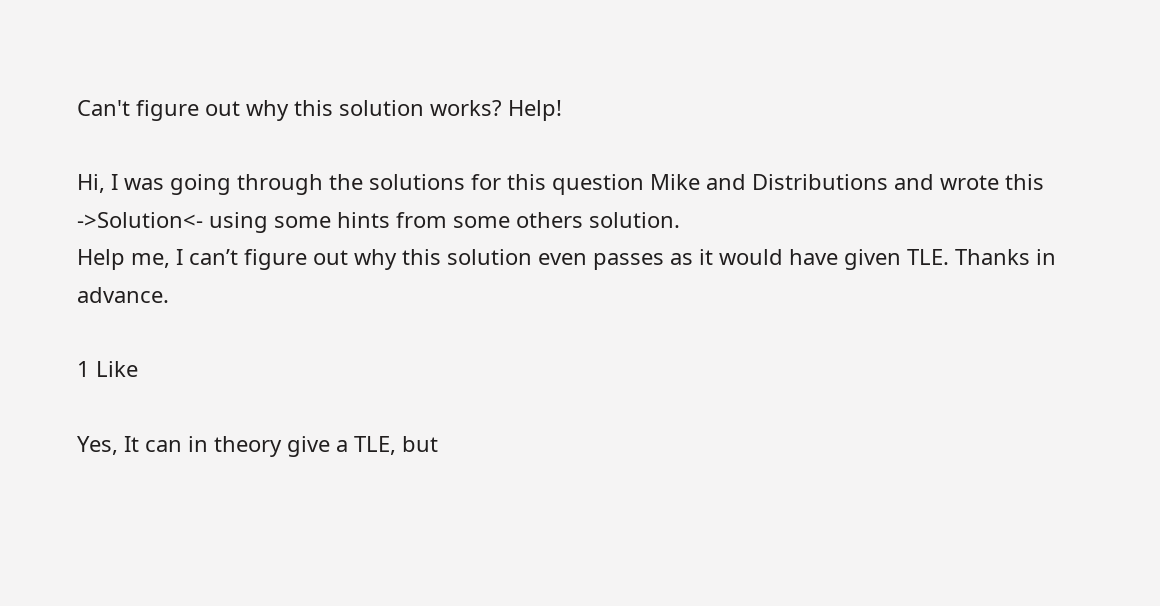Can't figure out why this solution works? Help!

Hi, I was going through the solutions for this question Mike and Distributions and wrote this ->Solution<- using some hints from some others solution.
Help me, I can’t figure out why this solution even passes as it would have given TLE. Thanks in advance.

1 Like

Yes, It can in theory give a TLE, but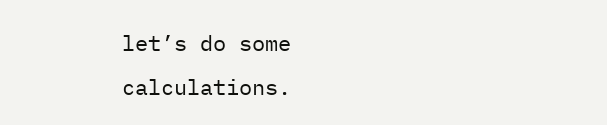let’s do some calculations.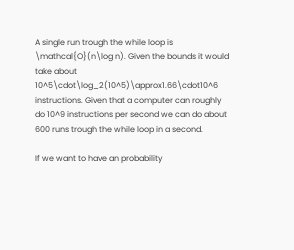A single run trough the while loop is \mathcal{O}(n\log n). Given the bounds it would take about 10^5\cdot\log_2(10^5)\approx1.66\cdot10^6 instructions. Given that a computer can roughly do 10^9 instructions per second we can do about 600 runs trough the while loop in a second.

If we want to have an probability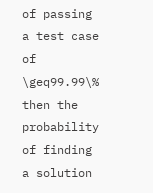of passing a test case of \geq99.99\% then the probability of finding a solution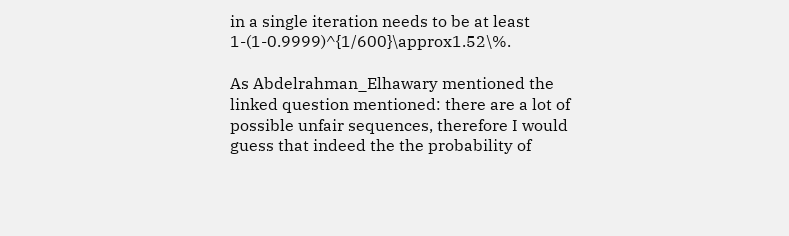in a single iteration needs to be at least 1-(1-0.9999)^{1/600}\approx1.52\%.

As Abdelrahman_Elhawary mentioned the linked question mentioned: there are a lot of possible unfair sequences, therefore I would guess that indeed the the probability of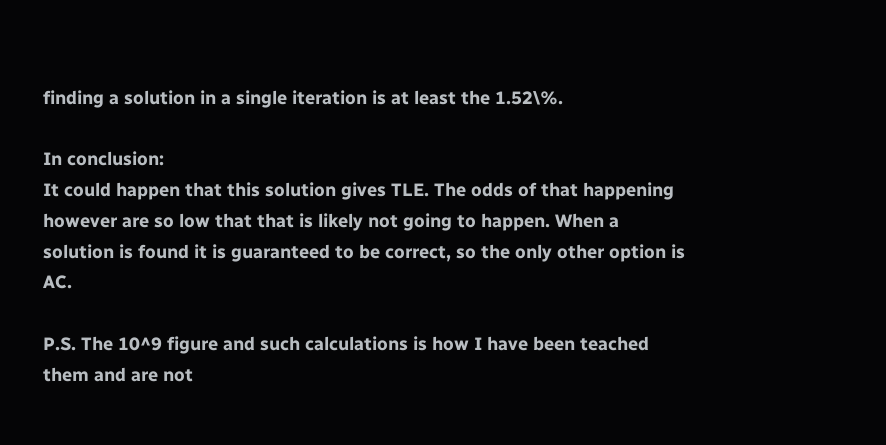finding a solution in a single iteration is at least the 1.52\%.

In conclusion:
It could happen that this solution gives TLE. The odds of that happening however are so low that that is likely not going to happen. When a solution is found it is guaranteed to be correct, so the only other option is AC.

P.S. The 10^9 figure and such calculations is how I have been teached them and are not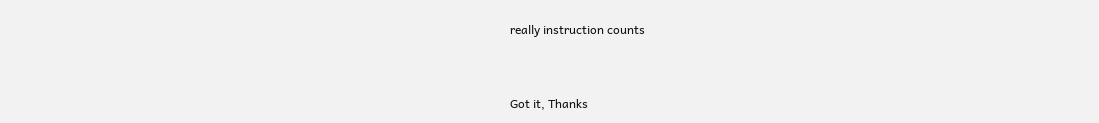really instruction counts


Got it, Thanks